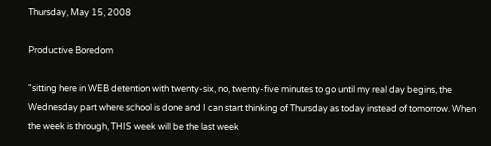Thursday, May 15, 2008

Productive Boredom

"sitting here in WEB detention with twenty-six, no, twenty-five minutes to go until my real day begins, the Wednesday part where school is done and I can start thinking of Thursday as today instead of tomorrow. When the week is through, THIS week will be the last week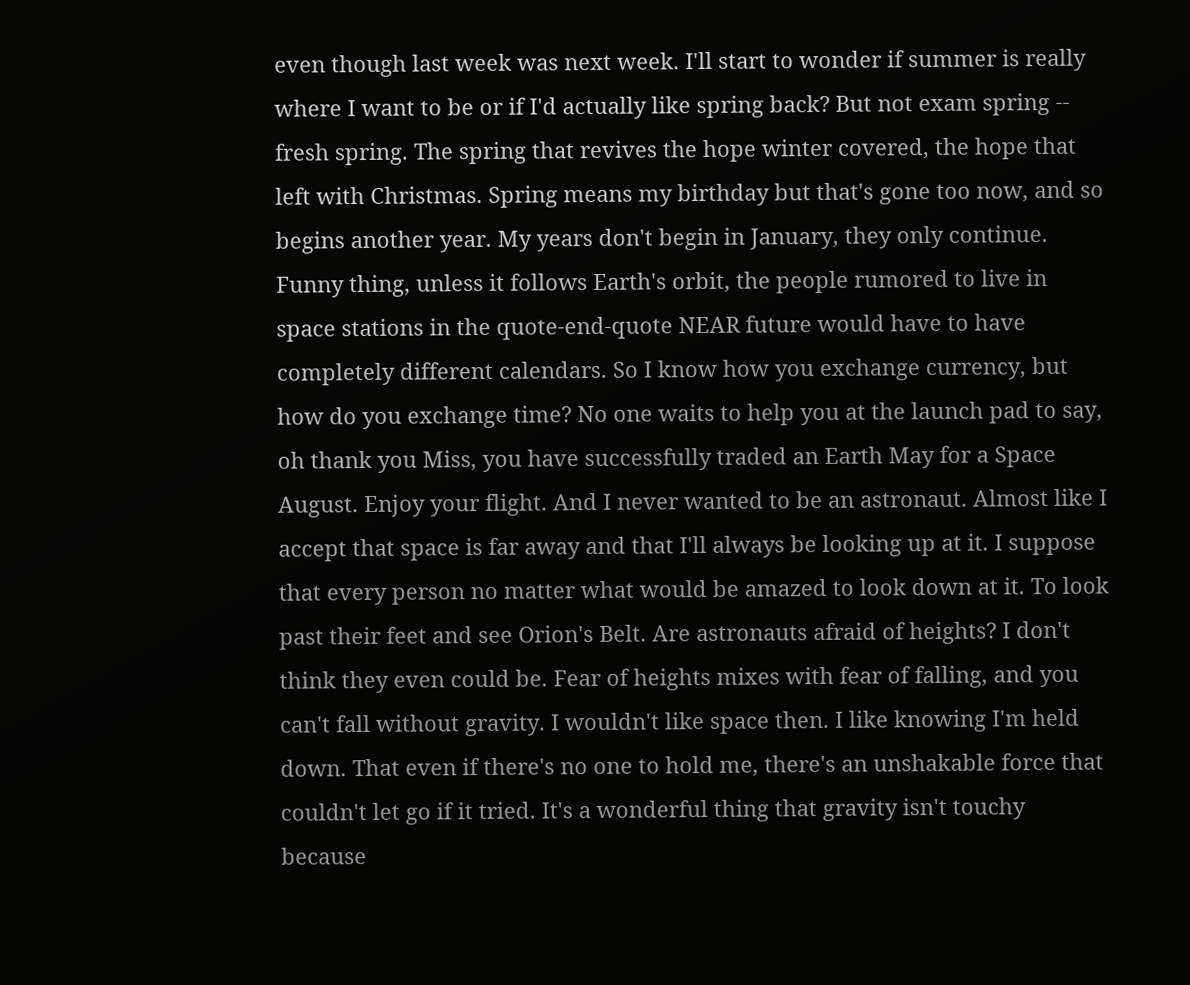even though last week was next week. I'll start to wonder if summer is really where I want to be or if I'd actually like spring back? But not exam spring -- fresh spring. The spring that revives the hope winter covered, the hope that left with Christmas. Spring means my birthday but that's gone too now, and so begins another year. My years don't begin in January, they only continue. Funny thing, unless it follows Earth's orbit, the people rumored to live in space stations in the quote-end-quote NEAR future would have to have completely different calendars. So I know how you exchange currency, but how do you exchange time? No one waits to help you at the launch pad to say, oh thank you Miss, you have successfully traded an Earth May for a Space August. Enjoy your flight. And I never wanted to be an astronaut. Almost like I accept that space is far away and that I'll always be looking up at it. I suppose that every person no matter what would be amazed to look down at it. To look past their feet and see Orion's Belt. Are astronauts afraid of heights? I don't think they even could be. Fear of heights mixes with fear of falling, and you can't fall without gravity. I wouldn't like space then. I like knowing I'm held down. That even if there's no one to hold me, there's an unshakable force that couldn't let go if it tried. It's a wonderful thing that gravity isn't touchy because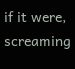if it were, screaming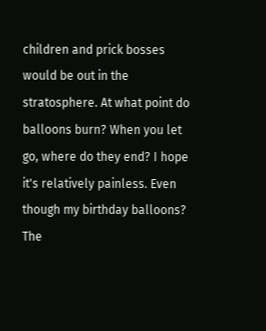children and prick bosses would be out in the stratosphere. At what point do balloons burn? When you let go, where do they end? I hope it's relatively painless. Even though my birthday balloons? The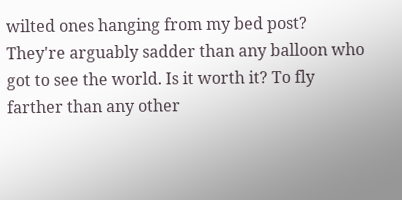wilted ones hanging from my bed post? They're arguably sadder than any balloon who got to see the world. Is it worth it? To fly farther than any other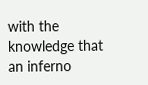with the knowledge that an inferno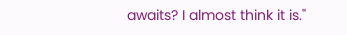awaits? I almost think it is."